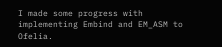I made some progress with implementing Embind and EM_ASM to Ofelia.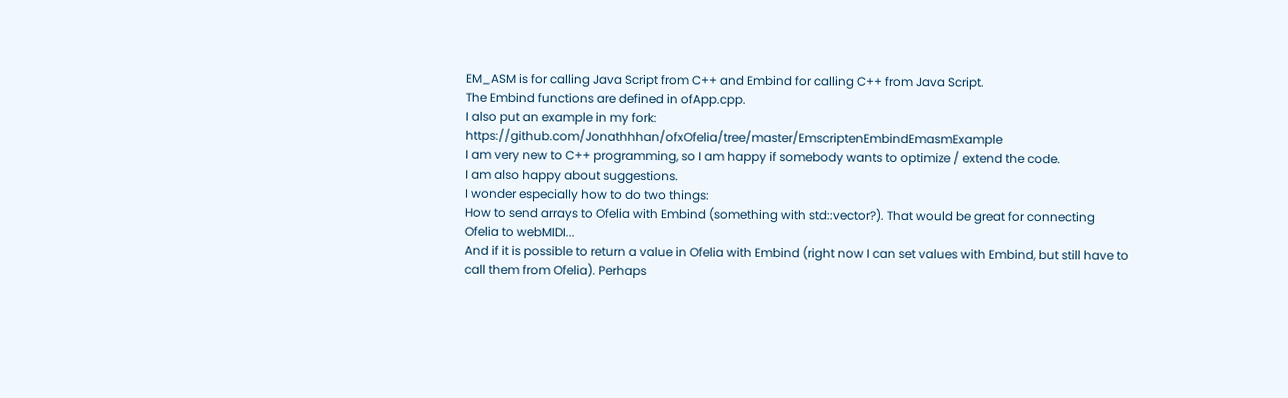EM_ASM is for calling Java Script from C++ and Embind for calling C++ from Java Script.
The Embind functions are defined in ofApp.cpp.
I also put an example in my fork: https://github.com/Jonathhhan/ofxOfelia/tree/master/EmscriptenEmbindEmasmExample
I am very new to C++ programming, so I am happy if somebody wants to optimize / extend the code.
I am also happy about suggestions.
I wonder especially how to do two things:
How to send arrays to Ofelia with Embind (something with std::vector?). That would be great for connecting Ofelia to webMIDI...
And if it is possible to return a value in Ofelia with Embind (right now I can set values with Embind, but still have to call them from Ofelia). Perhaps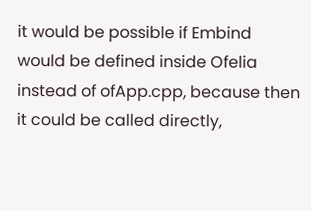it would be possible if Embind would be defined inside Ofelia instead of ofApp.cpp, because then it could be called directly,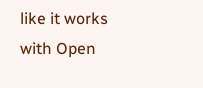like it works with Open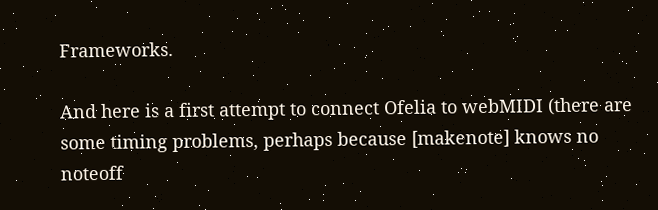Frameworks.

And here is a first attempt to connect Ofelia to webMIDI (there are some timing problems, perhaps because [makenote] knows no noteoff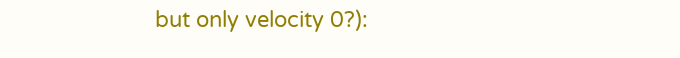but only velocity 0?):